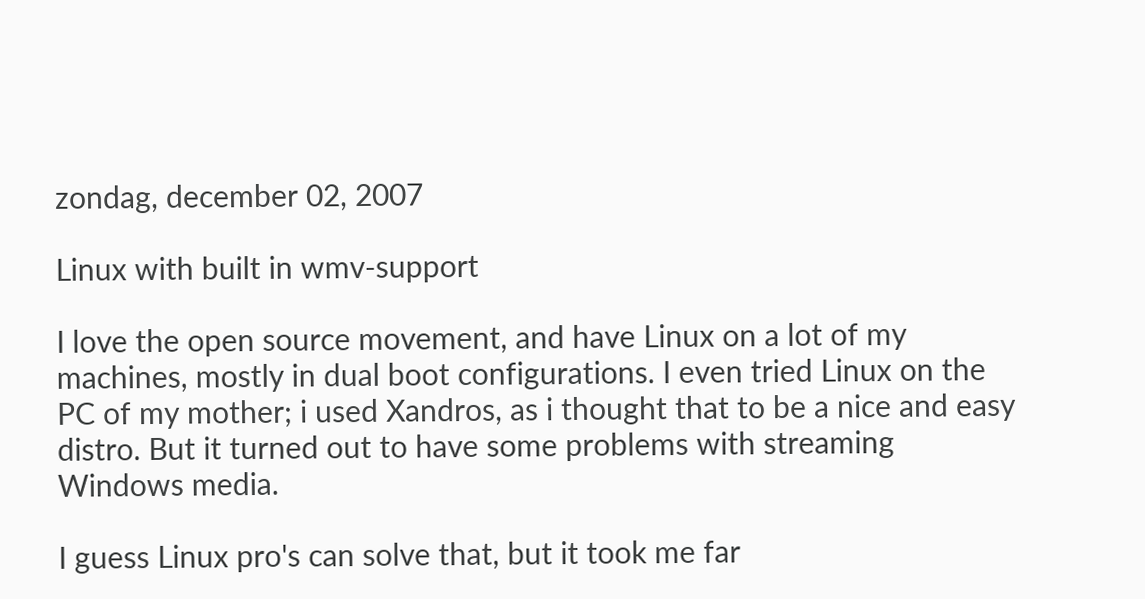zondag, december 02, 2007

Linux with built in wmv-support

I love the open source movement, and have Linux on a lot of my machines, mostly in dual boot configurations. I even tried Linux on the PC of my mother; i used Xandros, as i thought that to be a nice and easy distro. But it turned out to have some problems with streaming Windows media.

I guess Linux pro's can solve that, but it took me far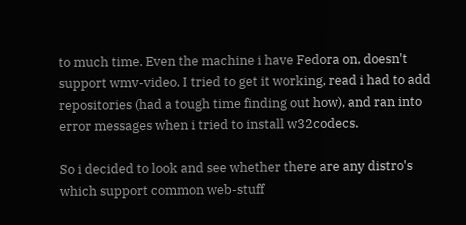to much time. Even the machine i have Fedora on, doesn't support wmv-video. I tried to get it working, read i had to add repositories (had a tough time finding out how), and ran into error messages when i tried to install w32codecs.

So i decided to look and see whether there are any distro's which support common web-stuff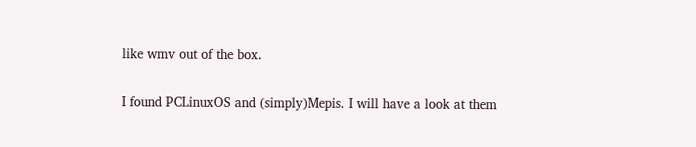like wmv out of the box.

I found PCLinuxOS and (simply)Mepis. I will have a look at them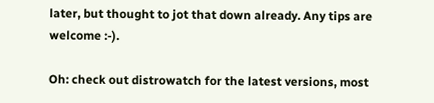later, but thought to jot that down already. Any tips are welcome :-).

Oh: check out distrowatch for the latest versions, most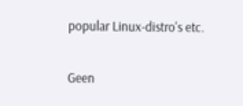popular Linux-distro's etc.

Geen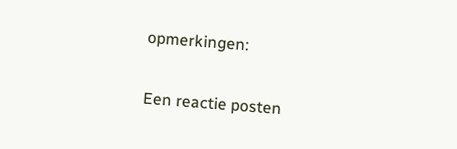opmerkingen:

Een reactie posten